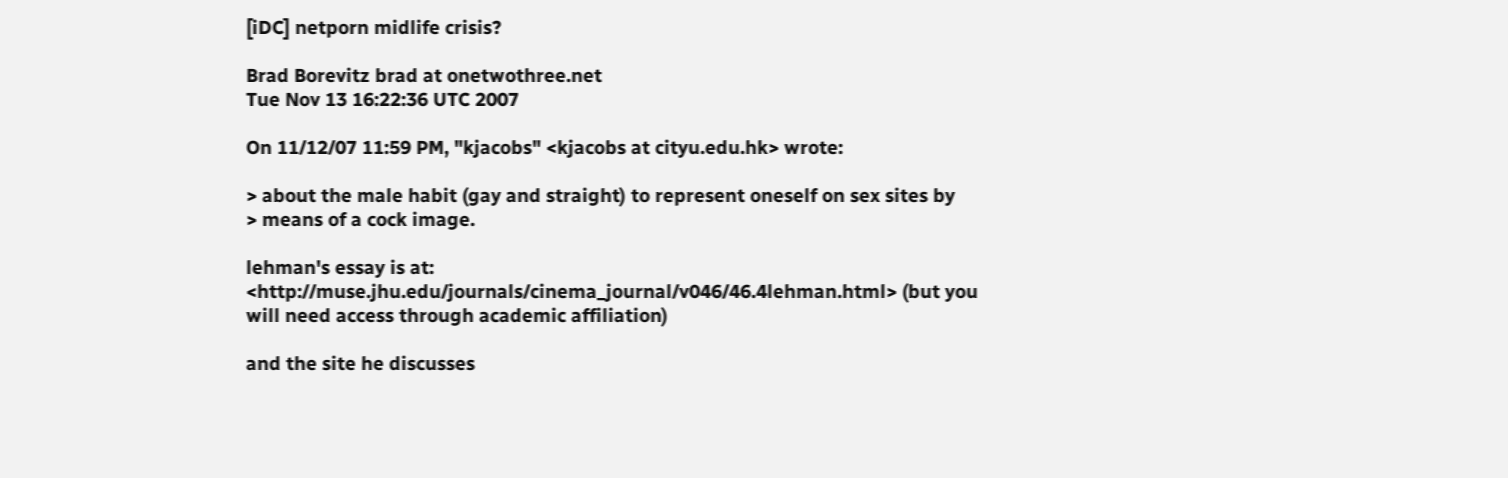[iDC] netporn midlife crisis?

Brad Borevitz brad at onetwothree.net
Tue Nov 13 16:22:36 UTC 2007

On 11/12/07 11:59 PM, "kjacobs" <kjacobs at cityu.edu.hk> wrote:

> about the male habit (gay and straight) to represent oneself on sex sites by
> means of a cock image.

lehman's essay is at:
<http://muse.jhu.edu/journals/cinema_journal/v046/46.4lehman.html> (but you
will need access through academic affiliation)

and the site he discusses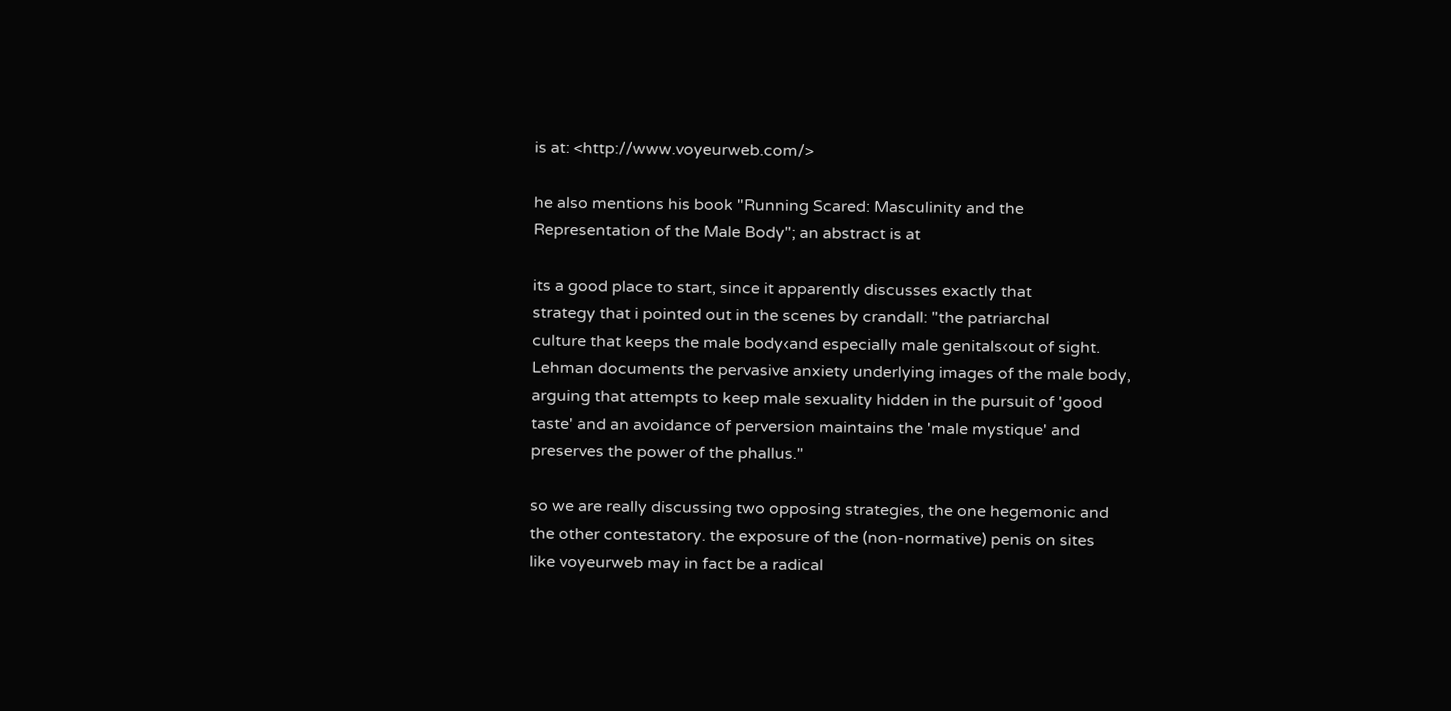is at: <http://www.voyeurweb.com/>

he also mentions his book "Running Scared: Masculinity and the
Representation of the Male Body"; an abstract is at

its a good place to start, since it apparently discusses exactly that
strategy that i pointed out in the scenes by crandall: "the patriarchal
culture that keeps the male body‹and especially male genitals‹out of sight.
Lehman documents the pervasive anxiety underlying images of the male body,
arguing that attempts to keep male sexuality hidden in the pursuit of 'good
taste' and an avoidance of perversion maintains the 'male mystique' and
preserves the power of the phallus."

so we are really discussing two opposing strategies, the one hegemonic and
the other contestatory. the exposure of the (non-normative) penis on sites
like voyeurweb may in fact be a radical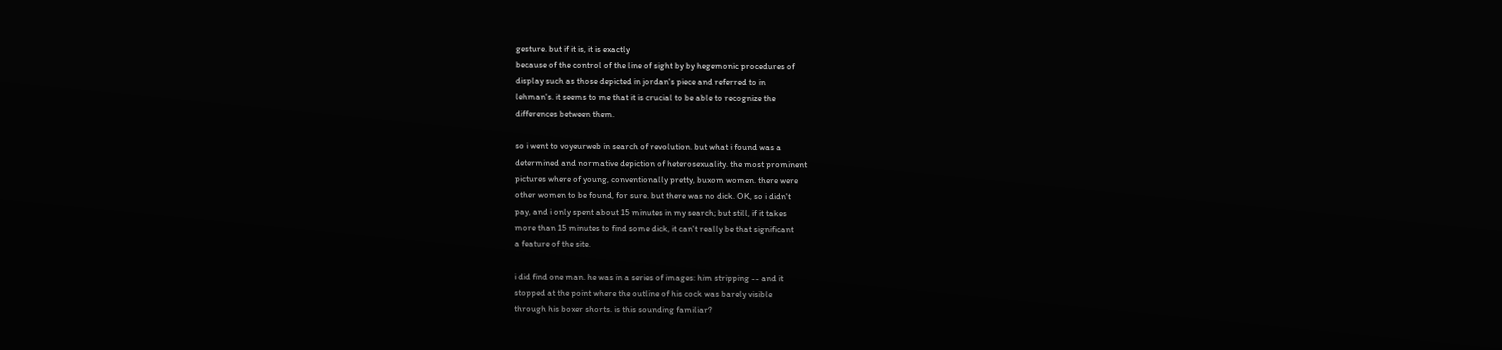gesture. but if it is, it is exactly
because of the control of the line of sight by by hegemonic procedures of
display such as those depicted in jordan's piece and referred to in
lehman's. it seems to me that it is crucial to be able to recognize the
differences between them.

so i went to voyeurweb in search of revolution. but what i found was a
determined and normative depiction of heterosexuality. the most prominent
pictures where of young, conventionally pretty, buxom women. there were
other women to be found, for sure. but there was no dick. OK, so i didn't
pay, and i only spent about 15 minutes in my search; but still, if it takes
more than 15 minutes to find some dick, it can't really be that significant
a feature of the site.

i did find one man. he was in a series of images: him stripping -- and it
stopped at the point where the outline of his cock was barely visible
through his boxer shorts. is this sounding familiar?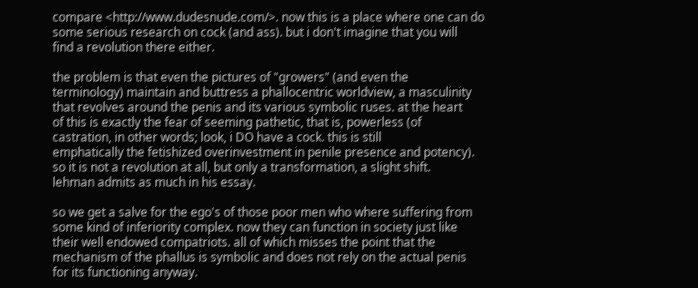compare <http://www.dudesnude.com/>. now this is a place where one can do
some serious research on cock (and ass). but i don't imagine that you will
find a revolution there either.

the problem is that even the pictures of "growers" (and even the
terminology) maintain and buttress a phallocentric worldview, a masculinity
that revolves around the penis and its various symbolic ruses. at the heart
of this is exactly the fear of seeming pathetic, that is, powerless (of
castration, in other words; look, i DO have a cock. this is still
emphatically the fetishized overinvestment in penile presence and potency).
so it is not a revolution at all, but only a transformation, a slight shift.
lehman admits as much in his essay.

so we get a salve for the ego's of those poor men who where suffering from
some kind of inferiority complex. now they can function in society just like
their well endowed compatriots. all of which misses the point that the
mechanism of the phallus is symbolic and does not rely on the actual penis
for its functioning anyway.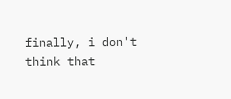finally, i don't think that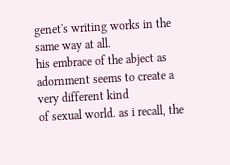genet's writing works in the same way at all.
his embrace of the abject as adornment seems to create a very different kind
of sexual world. as i recall, the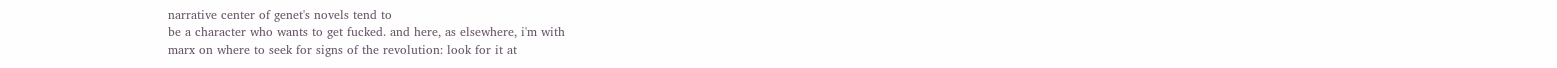narrative center of genet's novels tend to
be a character who wants to get fucked. and here, as elsewhere, i'm with
marx on where to seek for signs of the revolution: look for it at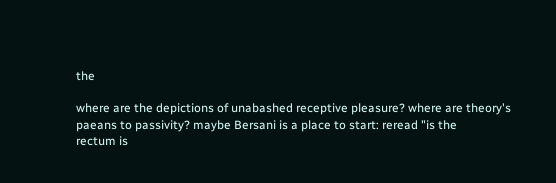the

where are the depictions of unabashed receptive pleasure? where are theory's
paeans to passivity? maybe Bersani is a place to start: reread "is the
rectum is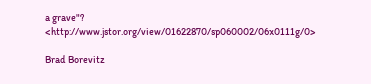a grave"? <http://www.jstor.org/view/01622870/sp060002/06x0111g/0>

Brad Borevitz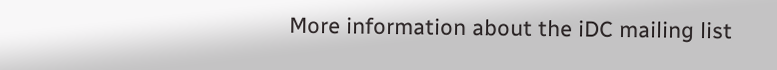More information about the iDC mailing list